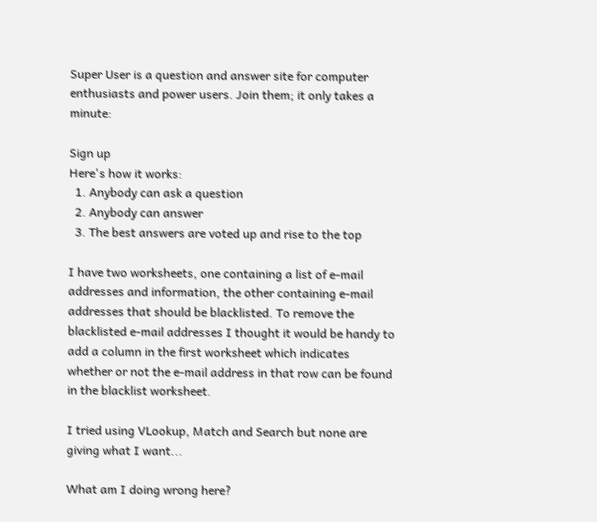Super User is a question and answer site for computer enthusiasts and power users. Join them; it only takes a minute:

Sign up
Here's how it works:
  1. Anybody can ask a question
  2. Anybody can answer
  3. The best answers are voted up and rise to the top

I have two worksheets, one containing a list of e-mail addresses and information, the other containing e-mail addresses that should be blacklisted. To remove the blacklisted e-mail addresses I thought it would be handy to add a column in the first worksheet which indicates whether or not the e-mail address in that row can be found in the blacklist worksheet.

I tried using VLookup, Match and Search but none are giving what I want...

What am I doing wrong here?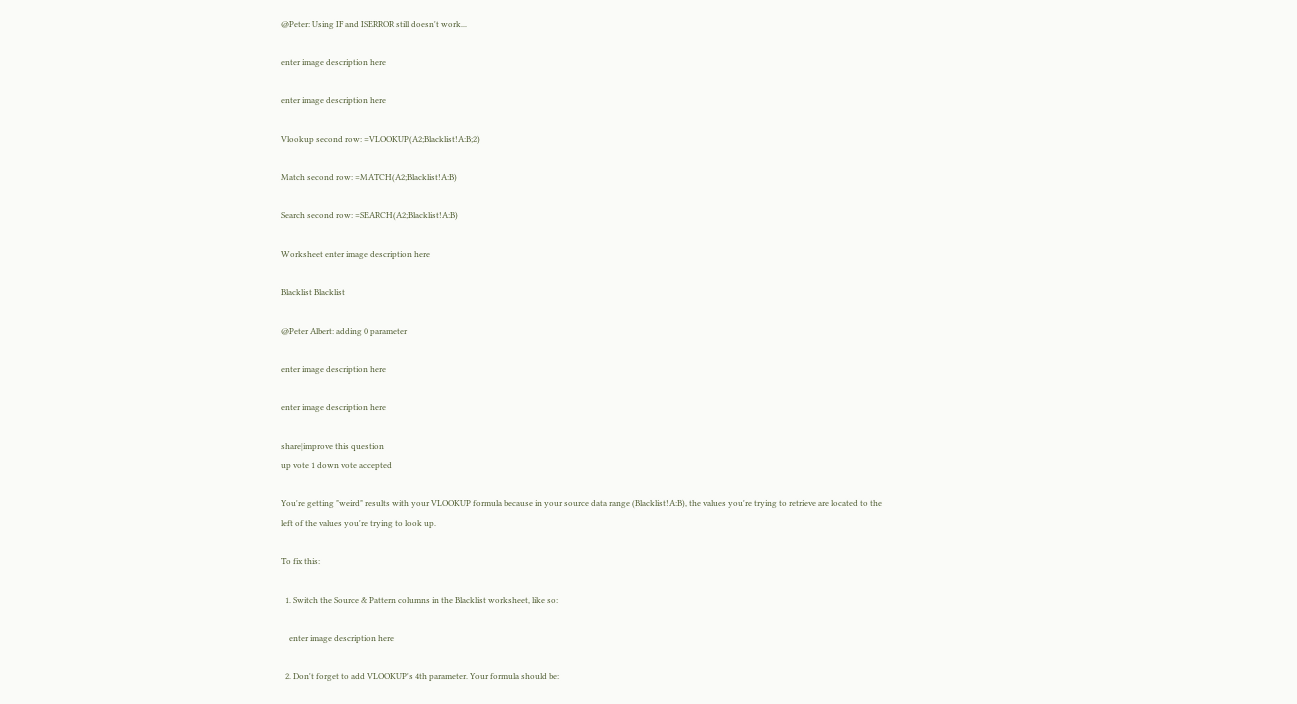@Peter: Using IF and ISERROR still doesn't work...

enter image description here

enter image description here

Vlookup second row: =VLOOKUP(A2;Blacklist!A:B;2)

Match second row: =MATCH(A2;Blacklist!A:B)

Search second row: =SEARCH(A2;Blacklist!A:B)

Worksheet enter image description here

Blacklist Blacklist

@Peter Albert: adding 0 parameter

enter image description here

enter image description here

share|improve this question
up vote 1 down vote accepted

You're getting "weird" results with your VLOOKUP formula because in your source data range (Blacklist!A:B), the values you're trying to retrieve are located to the left of the values you're trying to look up.

To fix this:

  1. Switch the Source & Pattern columns in the Blacklist worksheet, like so:

    enter image description here

  2. Don't forget to add VLOOKUP's 4th parameter. Your formula should be: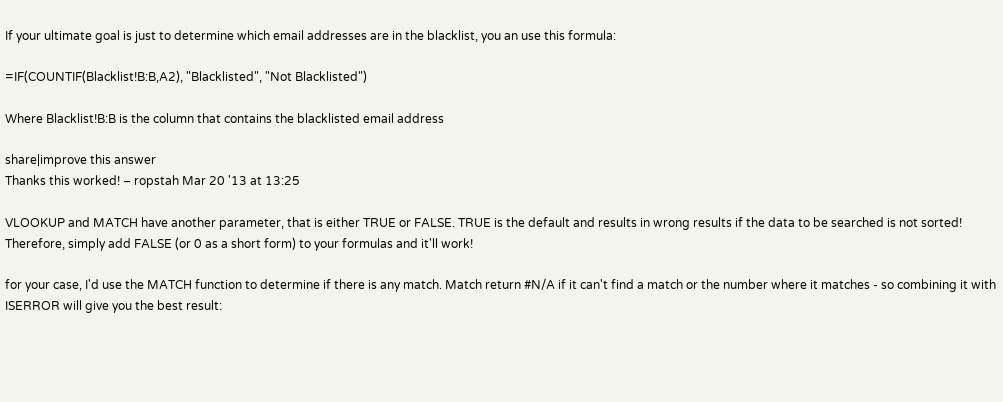If your ultimate goal is just to determine which email addresses are in the blacklist, you an use this formula:

=IF(COUNTIF(Blacklist!B:B,A2), "Blacklisted", "Not Blacklisted")

Where Blacklist!B:B is the column that contains the blacklisted email address

share|improve this answer
Thanks this worked! – ropstah Mar 20 '13 at 13:25

VLOOKUP and MATCH have another parameter, that is either TRUE or FALSE. TRUE is the default and results in wrong results if the data to be searched is not sorted! Therefore, simply add FALSE (or 0 as a short form) to your formulas and it'll work!

for your case, I'd use the MATCH function to determine if there is any match. Match return #N/A if it can't find a match or the number where it matches - so combining it with ISERROR will give you the best result: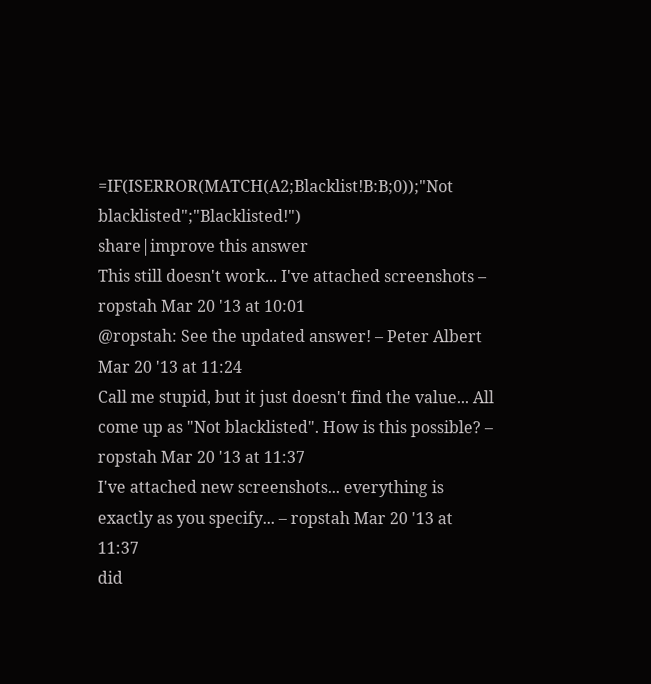=IF(ISERROR(MATCH(A2;Blacklist!B:B;0));"Not blacklisted";"Blacklisted!")
share|improve this answer
This still doesn't work... I've attached screenshots – ropstah Mar 20 '13 at 10:01
@ropstah: See the updated answer! – Peter Albert Mar 20 '13 at 11:24
Call me stupid, but it just doesn't find the value... All come up as "Not blacklisted". How is this possible? – ropstah Mar 20 '13 at 11:37
I've attached new screenshots... everything is exactly as you specify... – ropstah Mar 20 '13 at 11:37
did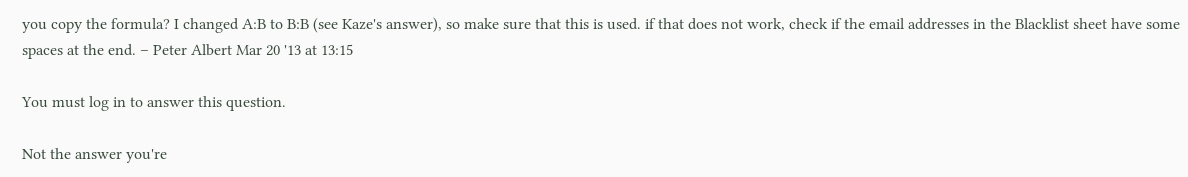you copy the formula? I changed A:B to B:B (see Kaze's answer), so make sure that this is used. if that does not work, check if the email addresses in the Blacklist sheet have some spaces at the end. – Peter Albert Mar 20 '13 at 13:15

You must log in to answer this question.

Not the answer you're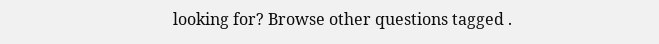looking for? Browse other questions tagged .